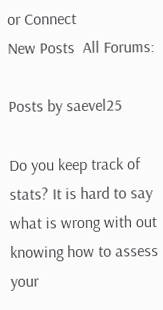or Connect
New Posts  All Forums:

Posts by saevel25

Do you keep track of stats? It is hard to say what is wrong with out knowing how to assess your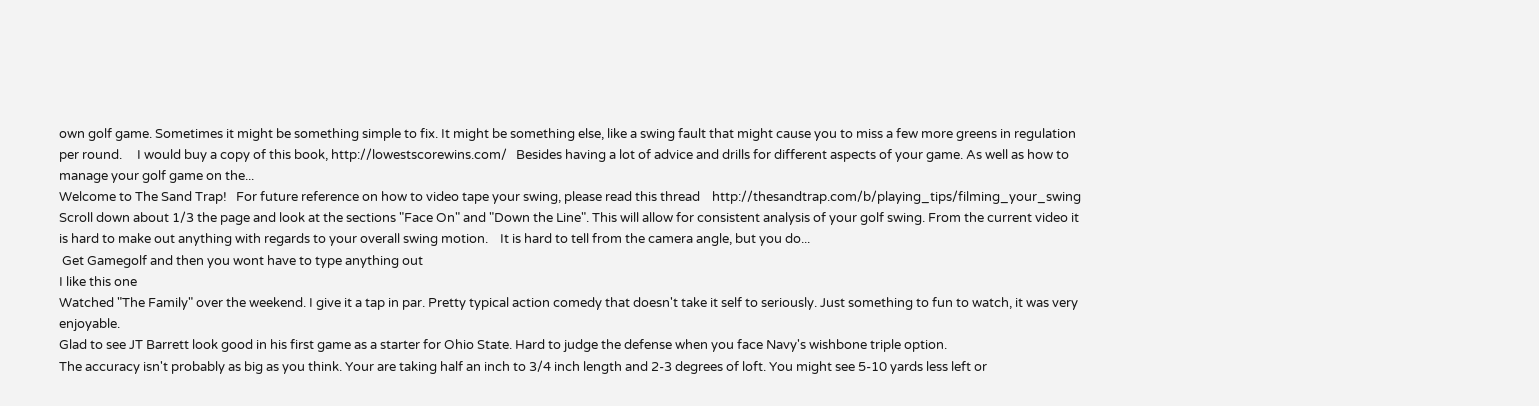own golf game. Sometimes it might be something simple to fix. It might be something else, like a swing fault that might cause you to miss a few more greens in regulation per round.     I would buy a copy of this book, http://lowestscorewins.com/   Besides having a lot of advice and drills for different aspects of your game. As well as how to manage your golf game on the...
Welcome to The Sand Trap!   For future reference on how to video tape your swing, please read this thread    http://thesandtrap.com/b/playing_tips/filming_your_swing   Scroll down about 1/3 the page and look at the sections "Face On" and "Down the Line". This will allow for consistent analysis of your golf swing. From the current video it is hard to make out anything with regards to your overall swing motion.    It is hard to tell from the camera angle, but you do...
 Get Gamegolf and then you wont have to type anything out
I like this one
Watched "The Family" over the weekend. I give it a tap in par. Pretty typical action comedy that doesn't take it self to seriously. Just something to fun to watch, it was very enjoyable.
Glad to see JT Barrett look good in his first game as a starter for Ohio State. Hard to judge the defense when you face Navy's wishbone triple option.
The accuracy isn't probably as big as you think. Your are taking half an inch to 3/4 inch length and 2-3 degrees of loft. You might see 5-10 yards less left or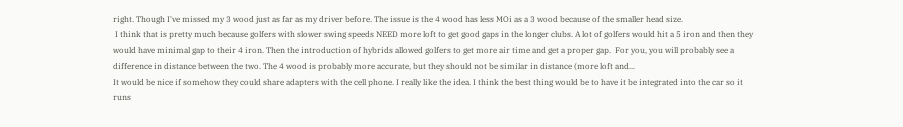right. Though I've missed my 3 wood just as far as my driver before. The issue is the 4 wood has less MOi as a 3 wood because of the smaller head size.
 I think that is pretty much because golfers with slower swing speeds NEED more loft to get good gaps in the longer clubs. A lot of golfers would hit a 5 iron and then they would have minimal gap to their 4 iron. Then the introduction of hybrids allowed golfers to get more air time and get a proper gap.  For you, you will probably see a difference in distance between the two. The 4 wood is probably more accurate, but they should not be similar in distance (more loft and...
It would be nice if somehow they could share adapters with the cell phone. I really like the idea. I think the best thing would be to have it be integrated into the car so it runs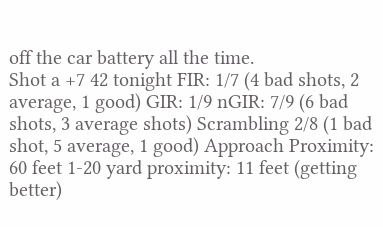off the car battery all the time.
Shot a +7 42 tonight FIR: 1/7 (4 bad shots, 2 average, 1 good) GIR: 1/9 nGIR: 7/9 (6 bad shots, 3 average shots) Scrambling 2/8 (1 bad shot, 5 average, 1 good) Approach Proximity: 60 feet 1-20 yard proximity: 11 feet (getting better)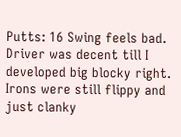Putts: 16 Swing feels bad. Driver was decent till I developed big blocky right. Irons were still flippy and just clanky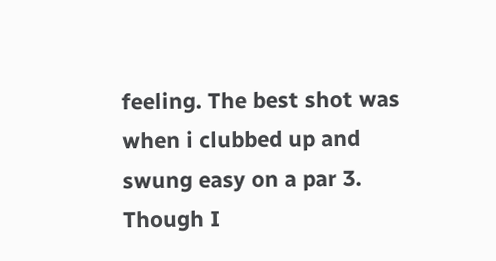feeling. The best shot was when i clubbed up and swung easy on a par 3. Though I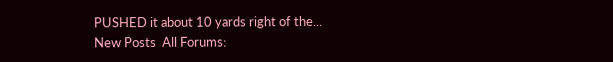PUSHED it about 10 yards right of the...
New Posts  All Forums: